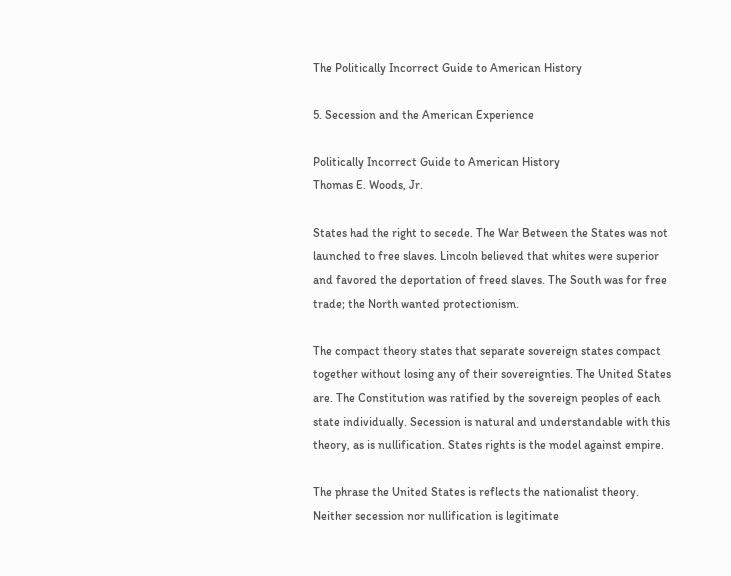The Politically Incorrect Guide to American History

5. Secession and the American Experience

Politically Incorrect Guide to American History
Thomas E. Woods, Jr.

States had the right to secede. The War Between the States was not launched to free slaves. Lincoln believed that whites were superior and favored the deportation of freed slaves. The South was for free trade; the North wanted protectionism.

The compact theory states that separate sovereign states compact together without losing any of their sovereignties. The United States are. The Constitution was ratified by the sovereign peoples of each state individually. Secession is natural and understandable with this theory, as is nullification. States rights is the model against empire.

The phrase the United States is reflects the nationalist theory. Neither secession nor nullification is legitimate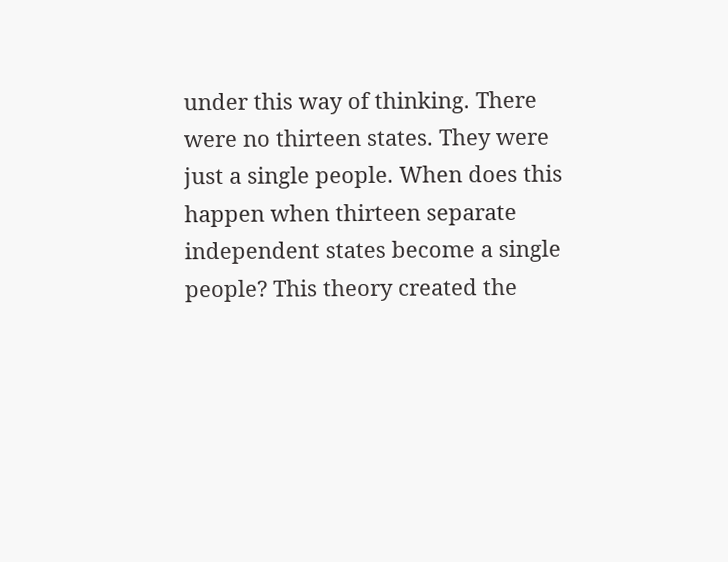under this way of thinking. There were no thirteen states. They were just a single people. When does this happen when thirteen separate independent states become a single people? This theory created the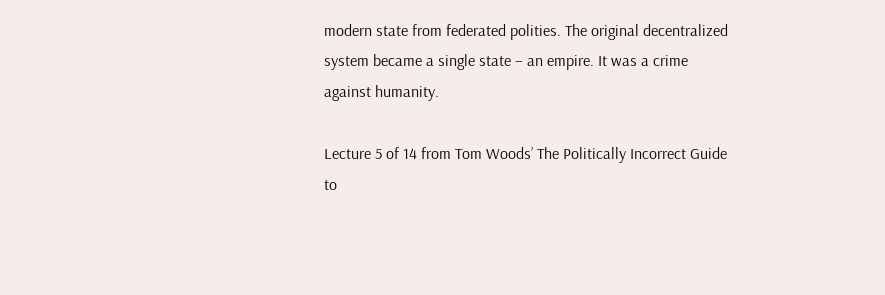modern state from federated polities. The original decentralized system became a single state – an empire. It was a crime against humanity.

Lecture 5 of 14 from Tom Woods’ The Politically Incorrect Guide to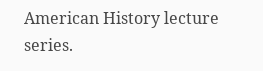American History lecture series.